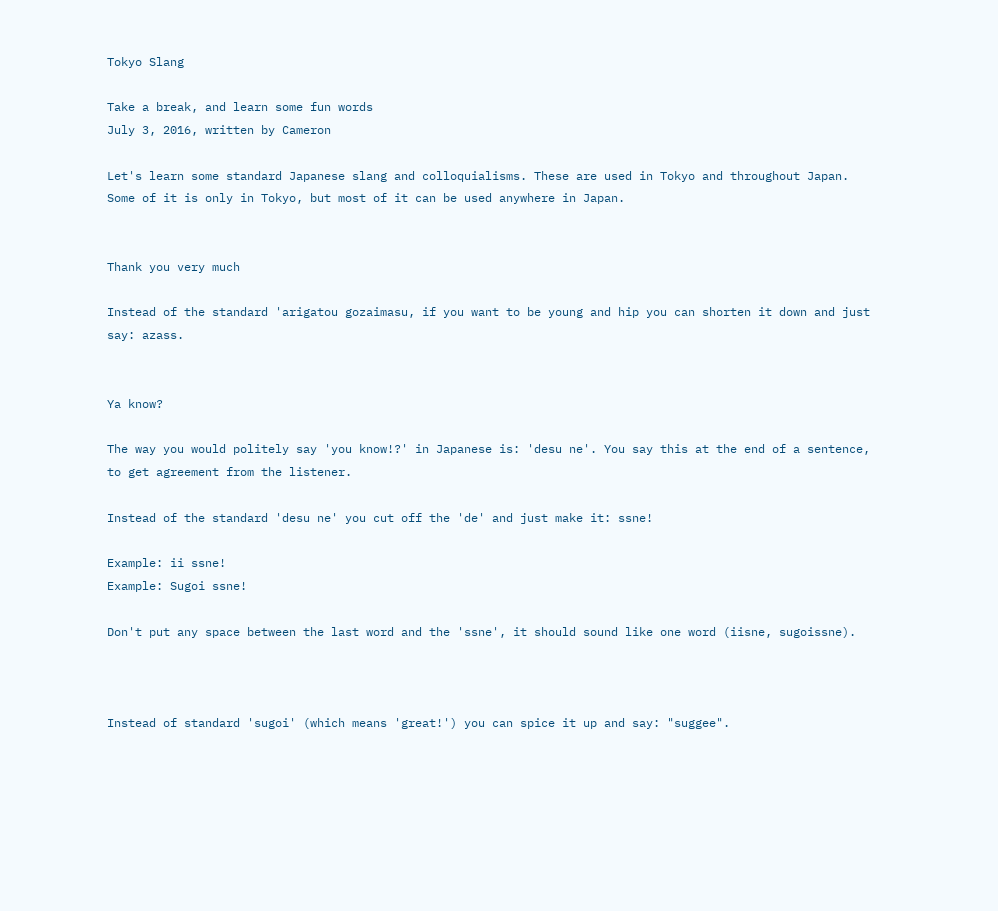Tokyo Slang

Take a break, and learn some fun words
July 3, 2016, written by Cameron

Let's learn some standard Japanese slang and colloquialisms. These are used in Tokyo and throughout Japan. Some of it is only in Tokyo, but most of it can be used anywhere in Japan.


Thank you very much

Instead of the standard 'arigatou gozaimasu, if you want to be young and hip you can shorten it down and just say: azass.


Ya know?

The way you would politely say 'you know!?' in Japanese is: 'desu ne'. You say this at the end of a sentence, to get agreement from the listener.

Instead of the standard 'desu ne' you cut off the 'de' and just make it: ssne!

Example: ii ssne!
Example: Sugoi ssne!

Don't put any space between the last word and the 'ssne', it should sound like one word (iisne, sugoissne).



Instead of standard 'sugoi' (which means 'great!') you can spice it up and say: "suggee".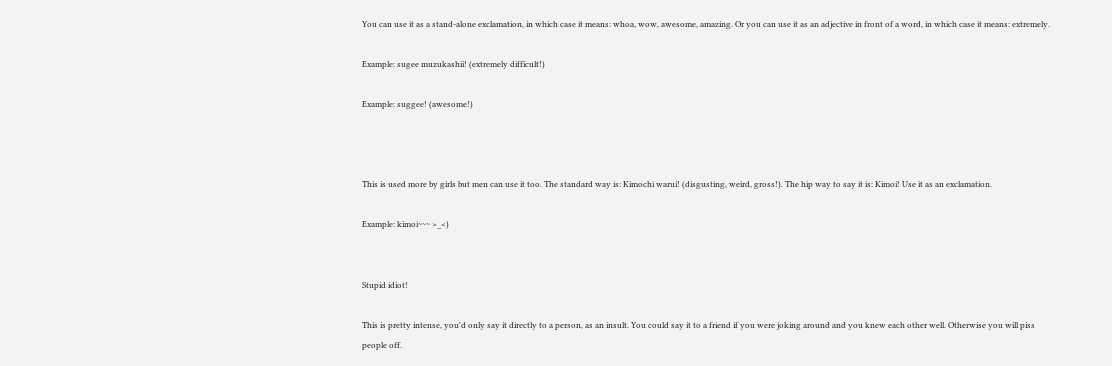You can use it as a stand-alone exclamation, in which case it means: whoa, wow, awesome, amazing. Or you can use it as an adjective in front of a word, in which case it means: extremely.

Example: sugee muzukashii! (extremely difficult!)

Example: suggee! (awesome!)



This is used more by girls but men can use it too. The standard way is: Kimochi warui! (disgusting, weird, gross!). The hip way to say it is: Kimoi! Use it as an exclamation.

Example: kimoi~~~ >_<)


Stupid idiot!

This is pretty intense, you'd only say it directly to a person, as an insult. You could say it to a friend if you were joking around and you knew each other well. Otherwise you will piss people off.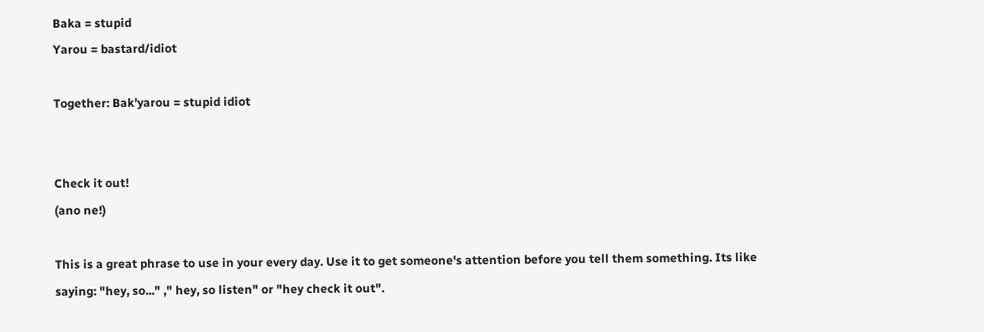Baka = stupid
Yarou = bastard/idiot

Together: Bak'yarou = stupid idiot


Check it out!
(ano ne!)

This is a great phrase to use in your every day. Use it to get someone's attention before you tell them something. Its like saying: "hey, so..." ," hey, so listen" or "hey check it out".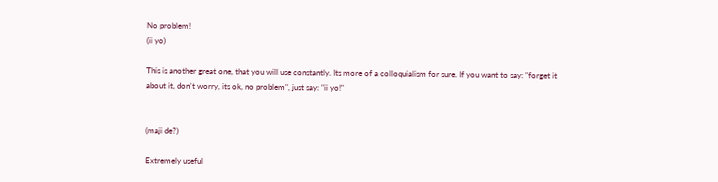No problem!
(ii yo)

This is another great one, that you will use constantly. Its more of a colloquialism for sure. If you want to say: "forget it about it, don't worry, its ok, no problem", just say: "ii yo!"


(maji de?)

Extremely useful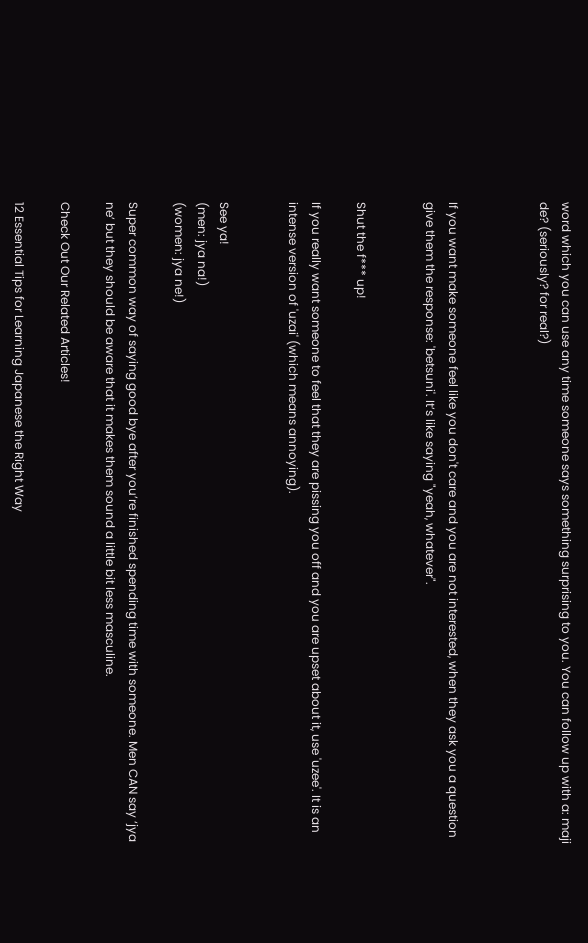word which you can use any time someone says something surprising to you. You can follow up with a: maji de? (seriously? for real?)



If you want make someone feel like you don't care and you are not interested, when they ask you a question give them the response: 'betsuni'. It’s like saying "yeah, whatever".


Shut the f*** up!

If you really want someone to feel that they are pissing you off and you are upset about it, use 'uzee'. It is an intense version of 'uzai' (which means annoying).


See ya!
(men: jya na!)
(women: jya ne!)

Super common way of saying good bye after you’re finished spending time with someone. Men CAN say ‘jya ne’ but they should be aware that it makes them sound a little bit less masculine.

Check Out Our Related Articles!

12 Essential Tips for Learning Japanese the Right Way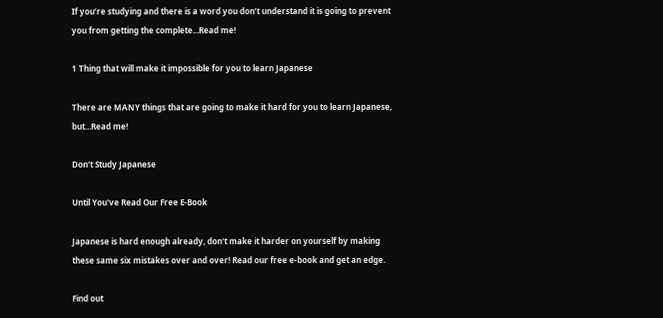If you’re studying and there is a word you don’t understand it is going to prevent you from getting the complete...Read me!

1 Thing that will make it impossible for you to learn Japanese

There are MANY things that are going to make it hard for you to learn Japanese, but...Read me!

Don't Study Japanese

Until You've Read Our Free E-Book

Japanese is hard enough already, don't make it harder on yourself by making these same six mistakes over and over! Read our free e-book and get an edge.

Find out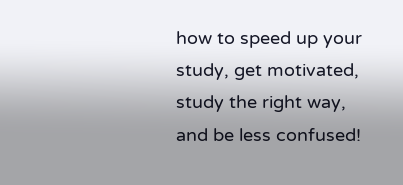how to speed up your study, get motivated, study the right way, and be less confused!